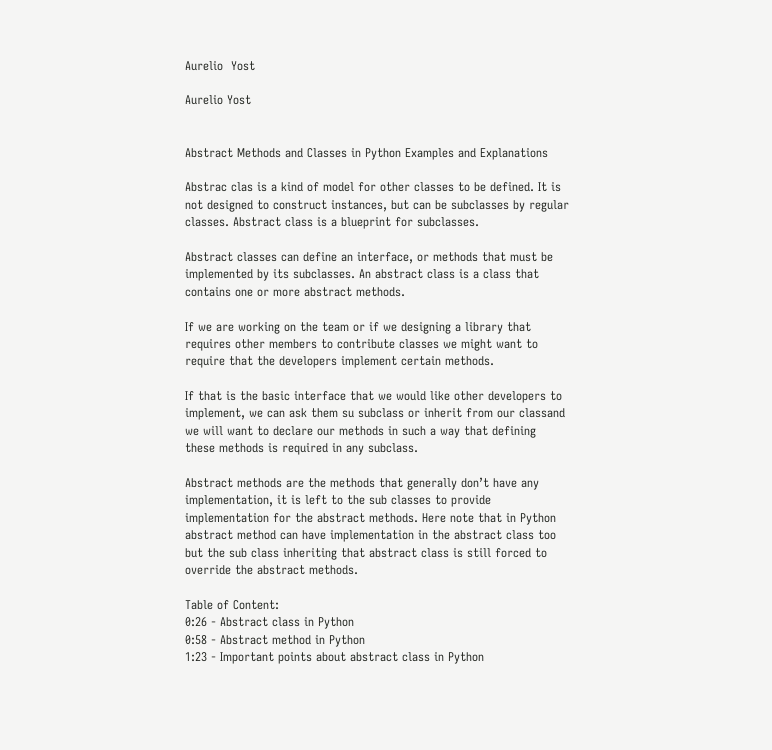Aurelio  Yost

Aurelio Yost


Abstract Methods and Classes in Python Examples and Explanations

Abstrac clas is a kind of model for other classes to be defined. It is not designed to construct instances, but can be subclasses by regular classes. Abstract class is a blueprint for subclasses.

Abstract classes can define an interface, or methods that must be implemented by its subclasses. An abstract class is a class that contains one or more abstract methods.

If we are working on the team or if we designing a library that requires other members to contribute classes we might want to require that the developers implement certain methods.

If that is the basic interface that we would like other developers to implement, we can ask them su subclass or inherit from our classand we will want to declare our methods in such a way that defining
these methods is required in any subclass.

Abstract methods are the methods that generally don’t have any implementation, it is left to the sub classes to provide implementation for the abstract methods. Here note that in Python abstract method can have implementation in the abstract class too but the sub class inheriting that abstract class is still forced to override the abstract methods.

Table of Content:
0:26 - Abstract class in Python
0:58 - Abstract method in Python
1:23 - Important points about abstract class in Python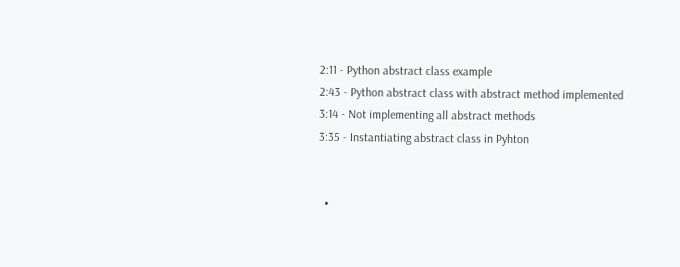2:11 - Python abstract class example
2:43 - Python abstract class with abstract method implemented
3:14 - Not implementing all abstract methods
3:35 - Instantiating abstract class in Pyhton


  •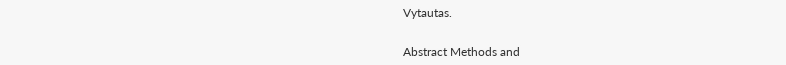Vytautas.


Abstract Methods and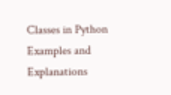Classes in Python  Examples and Explanations